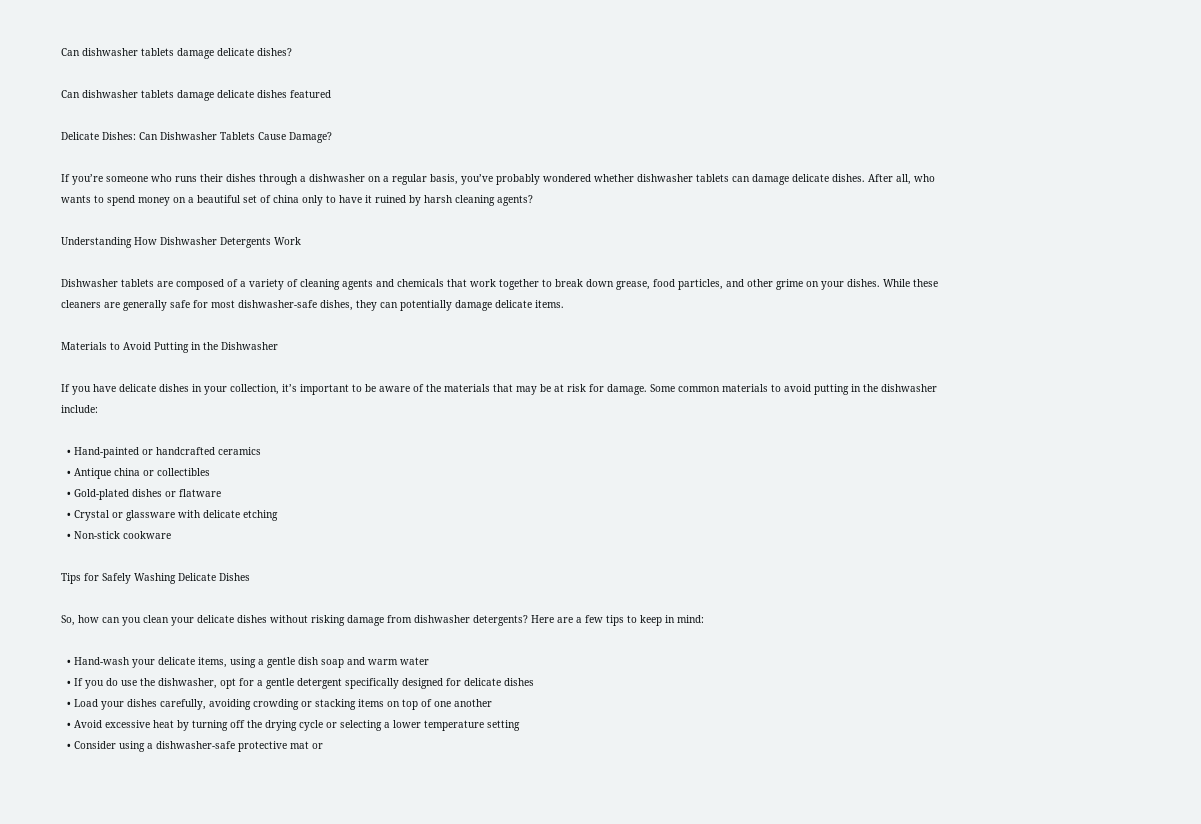Can dishwasher tablets damage delicate dishes?

Can dishwasher tablets damage delicate dishes featured

Delicate Dishes: Can Dishwasher Tablets Cause Damage?

If you’re someone who runs their dishes through a dishwasher on a regular basis, you’ve probably wondered whether dishwasher tablets can damage delicate dishes. After all, who wants to spend money on a beautiful set of china only to have it ruined by harsh cleaning agents?

Understanding How Dishwasher Detergents Work

Dishwasher tablets are composed of a variety of cleaning agents and chemicals that work together to break down grease, food particles, and other grime on your dishes. While these cleaners are generally safe for most dishwasher-safe dishes, they can potentially damage delicate items.

Materials to Avoid Putting in the Dishwasher

If you have delicate dishes in your collection, it’s important to be aware of the materials that may be at risk for damage. Some common materials to avoid putting in the dishwasher include:

  • Hand-painted or handcrafted ceramics
  • Antique china or collectibles
  • Gold-plated dishes or flatware
  • Crystal or glassware with delicate etching
  • Non-stick cookware

Tips for Safely Washing Delicate Dishes

So, how can you clean your delicate dishes without risking damage from dishwasher detergents? Here are a few tips to keep in mind:

  • Hand-wash your delicate items, using a gentle dish soap and warm water
  • If you do use the dishwasher, opt for a gentle detergent specifically designed for delicate dishes
  • Load your dishes carefully, avoiding crowding or stacking items on top of one another
  • Avoid excessive heat by turning off the drying cycle or selecting a lower temperature setting
  • Consider using a dishwasher-safe protective mat or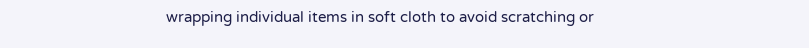wrapping individual items in soft cloth to avoid scratching or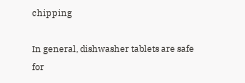chipping

In general, dishwasher tablets are safe for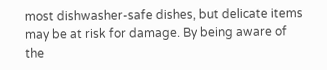most dishwasher-safe dishes, but delicate items may be at risk for damage. By being aware of the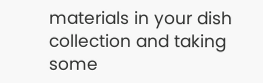materials in your dish collection and taking some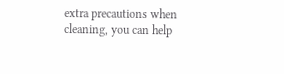extra precautions when cleaning, you can help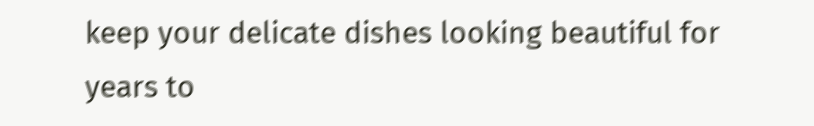keep your delicate dishes looking beautiful for years to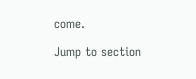come.

Jump to section